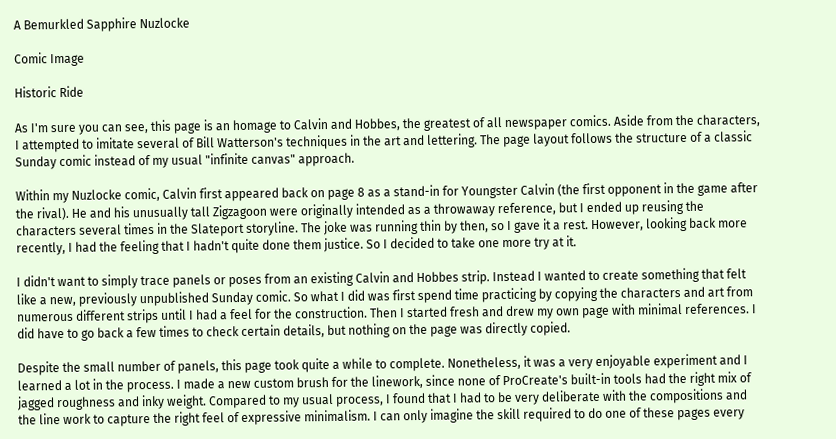A Bemurkled Sapphire Nuzlocke

Comic Image

Historic Ride

As I'm sure you can see, this page is an homage to Calvin and Hobbes, the greatest of all newspaper comics. Aside from the characters, I attempted to imitate several of Bill Watterson's techniques in the art and lettering. The page layout follows the structure of a classic Sunday comic instead of my usual "infinite canvas" approach.

Within my Nuzlocke comic, Calvin first appeared back on page 8 as a stand-in for Youngster Calvin (the first opponent in the game after the rival). He and his unusually tall Zigzagoon were originally intended as a throwaway reference, but I ended up reusing the characters several times in the Slateport storyline. The joke was running thin by then, so I gave it a rest. However, looking back more recently, I had the feeling that I hadn't quite done them justice. So I decided to take one more try at it.

I didn't want to simply trace panels or poses from an existing Calvin and Hobbes strip. Instead I wanted to create something that felt like a new, previously unpublished Sunday comic. So what I did was first spend time practicing by copying the characters and art from numerous different strips until I had a feel for the construction. Then I started fresh and drew my own page with minimal references. I did have to go back a few times to check certain details, but nothing on the page was directly copied.

Despite the small number of panels, this page took quite a while to complete. Nonetheless, it was a very enjoyable experiment and I learned a lot in the process. I made a new custom brush for the linework, since none of ProCreate's built-in tools had the right mix of jagged roughness and inky weight. Compared to my usual process, I found that I had to be very deliberate with the compositions and the line work to capture the right feel of expressive minimalism. I can only imagine the skill required to do one of these pages every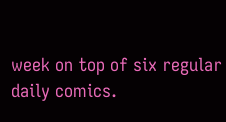week on top of six regular daily comics.